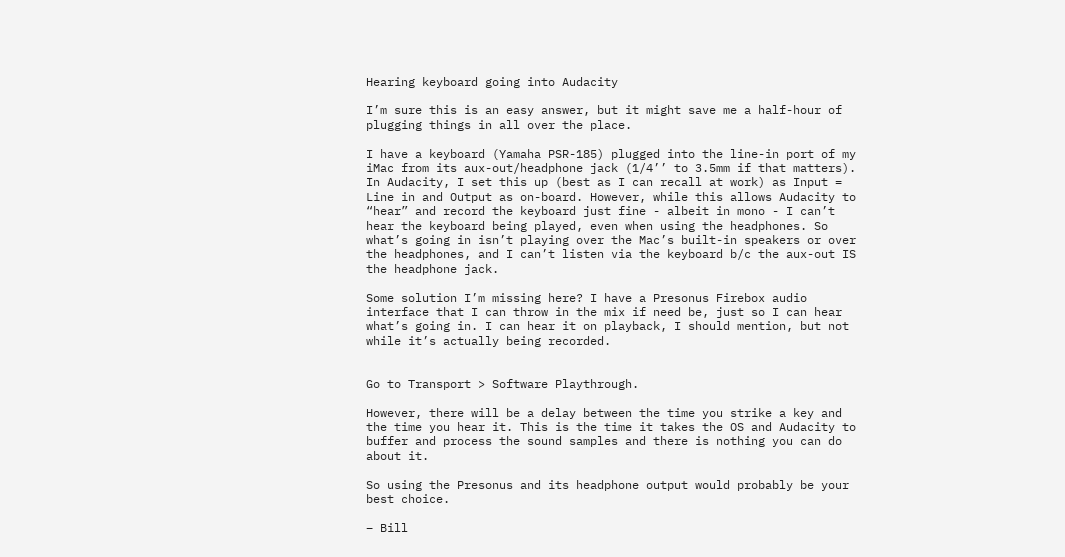Hearing keyboard going into Audacity

I’m sure this is an easy answer, but it might save me a half-hour of plugging things in all over the place.

I have a keyboard (Yamaha PSR-185) plugged into the line-in port of my iMac from its aux-out/headphone jack (1/4’’ to 3.5mm if that matters). In Audacity, I set this up (best as I can recall at work) as Input = Line in and Output as on-board. However, while this allows Audacity to “hear” and record the keyboard just fine - albeit in mono - I can’t hear the keyboard being played, even when using the headphones. So what’s going in isn’t playing over the Mac’s built-in speakers or over the headphones, and I can’t listen via the keyboard b/c the aux-out IS the headphone jack.

Some solution I’m missing here? I have a Presonus Firebox audio interface that I can throw in the mix if need be, just so I can hear what’s going in. I can hear it on playback, I should mention, but not while it’s actually being recorded.


Go to Transport > Software Playthrough.

However, there will be a delay between the time you strike a key and the time you hear it. This is the time it takes the OS and Audacity to buffer and process the sound samples and there is nothing you can do about it.

So using the Presonus and its headphone output would probably be your best choice.

– Bill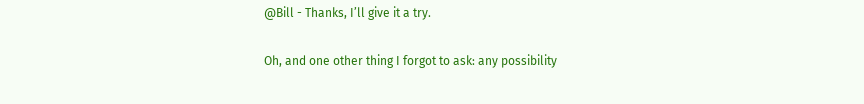@Bill - Thanks, I’ll give it a try.

Oh, and one other thing I forgot to ask: any possibility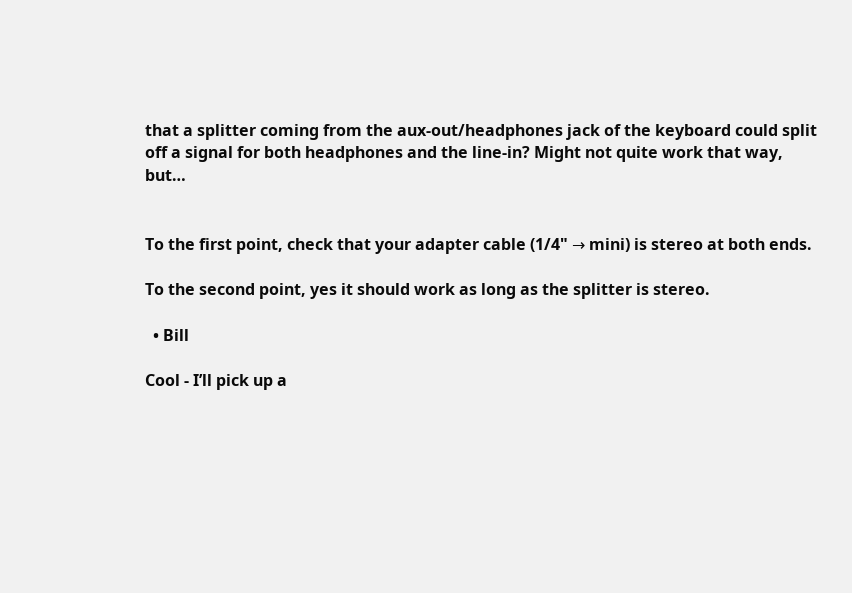that a splitter coming from the aux-out/headphones jack of the keyboard could split off a signal for both headphones and the line-in? Might not quite work that way, but…


To the first point, check that your adapter cable (1/4" → mini) is stereo at both ends.

To the second point, yes it should work as long as the splitter is stereo.

  • Bill

Cool - I’ll pick up a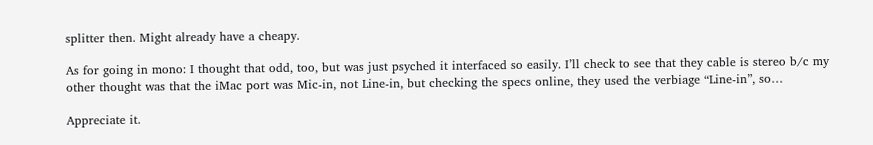splitter then. Might already have a cheapy.

As for going in mono: I thought that odd, too, but was just psyched it interfaced so easily. I’ll check to see that they cable is stereo b/c my other thought was that the iMac port was Mic-in, not Line-in, but checking the specs online, they used the verbiage “Line-in”, so…

Appreciate it.